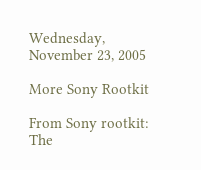Wednesday, November 23, 2005

More Sony Rootkit

From Sony rootkit: The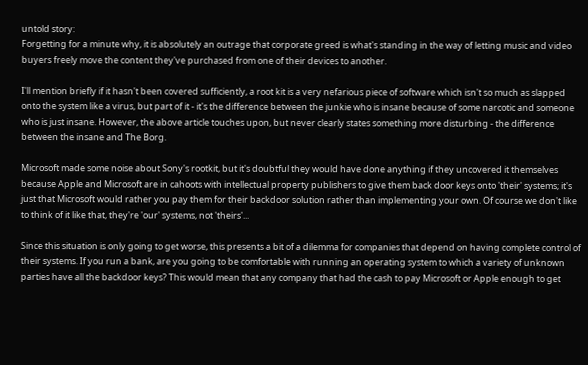untold story:
Forgetting for a minute why, it is absolutely an outrage that corporate greed is what's standing in the way of letting music and video buyers freely move the content they've purchased from one of their devices to another.

I'll mention briefly if it hasn't been covered sufficiently, a root kit is a very nefarious piece of software which isn't so much as slapped onto the system like a virus, but part of it - it's the difference between the junkie who is insane because of some narcotic and someone who is just insane. However, the above article touches upon, but never clearly states something more disturbing - the difference between the insane and The Borg.

Microsoft made some noise about Sony's rootkit, but it's doubtful they would have done anything if they uncovered it themselves because Apple and Microsoft are in cahoots with intellectual property publishers to give them back door keys onto 'their' systems; it's just that Microsoft would rather you pay them for their backdoor solution rather than implementing your own. Of course we don't like to think of it like that, they're 'our' systems, not 'theirs'...

Since this situation is only going to get worse, this presents a bit of a dilemma for companies that depend on having complete control of their systems. If you run a bank, are you going to be comfortable with running an operating system to which a variety of unknown parties have all the backdoor keys? This would mean that any company that had the cash to pay Microsoft or Apple enough to get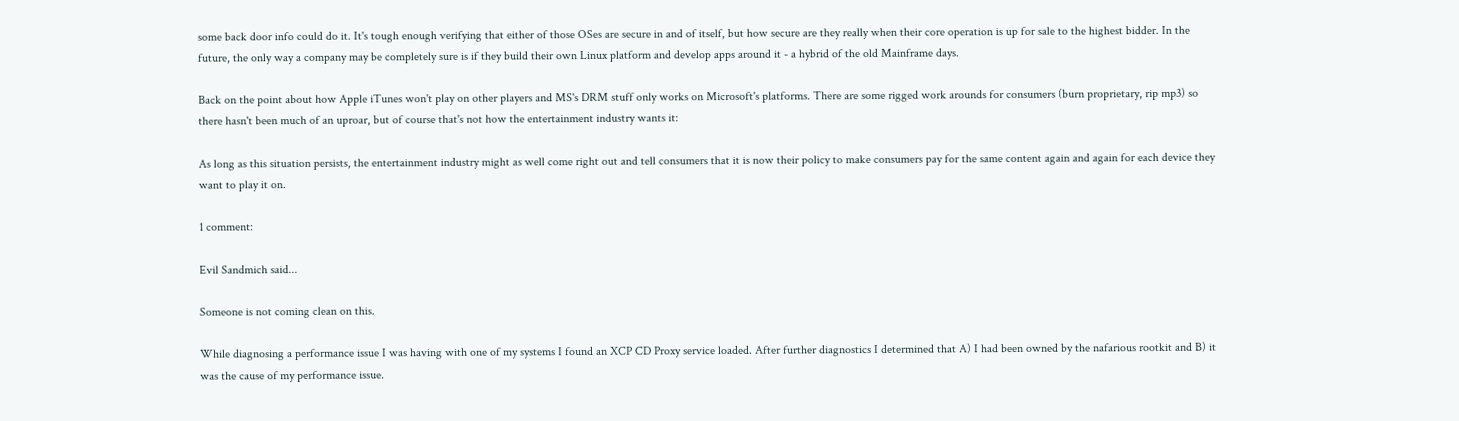some back door info could do it. It's tough enough verifying that either of those OSes are secure in and of itself, but how secure are they really when their core operation is up for sale to the highest bidder. In the future, the only way a company may be completely sure is if they build their own Linux platform and develop apps around it - a hybrid of the old Mainframe days.

Back on the point about how Apple iTunes won't play on other players and MS's DRM stuff only works on Microsoft's platforms. There are some rigged work arounds for consumers (burn proprietary, rip mp3) so there hasn't been much of an uproar, but of course that's not how the entertainment industry wants it:

As long as this situation persists, the entertainment industry might as well come right out and tell consumers that it is now their policy to make consumers pay for the same content again and again for each device they want to play it on.

1 comment:

Evil Sandmich said...

Someone is not coming clean on this.

While diagnosing a performance issue I was having with one of my systems I found an XCP CD Proxy service loaded. After further diagnostics I determined that A) I had been owned by the nafarious rootkit and B) it was the cause of my performance issue.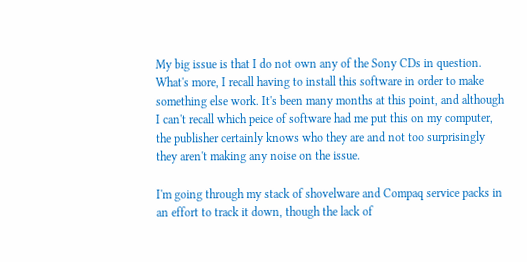My big issue is that I do not own any of the Sony CDs in question. What's more, I recall having to install this software in order to make something else work. It's been many months at this point, and although I can't recall which peice of software had me put this on my computer, the publisher certainly knows who they are and not too surprisingly they aren't making any noise on the issue.

I'm going through my stack of shovelware and Compaq service packs in an effort to track it down, though the lack of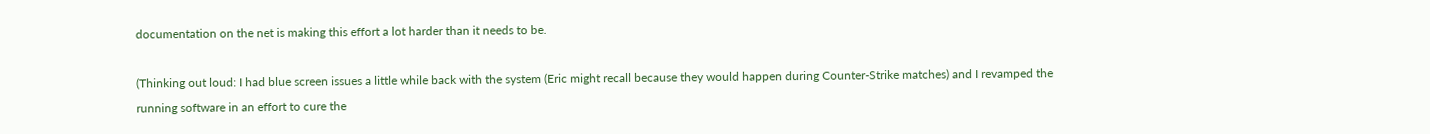documentation on the net is making this effort a lot harder than it needs to be.

(Thinking out loud: I had blue screen issues a little while back with the system (Eric might recall because they would happen during Counter-Strike matches) and I revamped the running software in an effort to cure the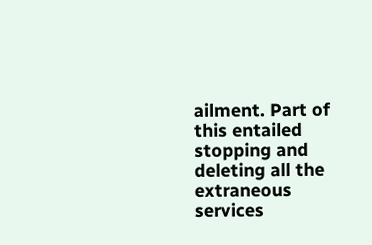ailment. Part of this entailed stopping and deleting all the extraneous services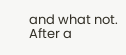and what not. After a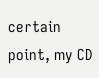certain point, my CD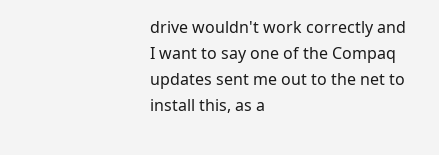drive wouldn't work correctly and I want to say one of the Compaq updates sent me out to the net to install this, as a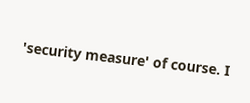'security measure' of course. I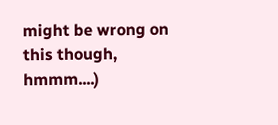might be wrong on this though, hmmm....)